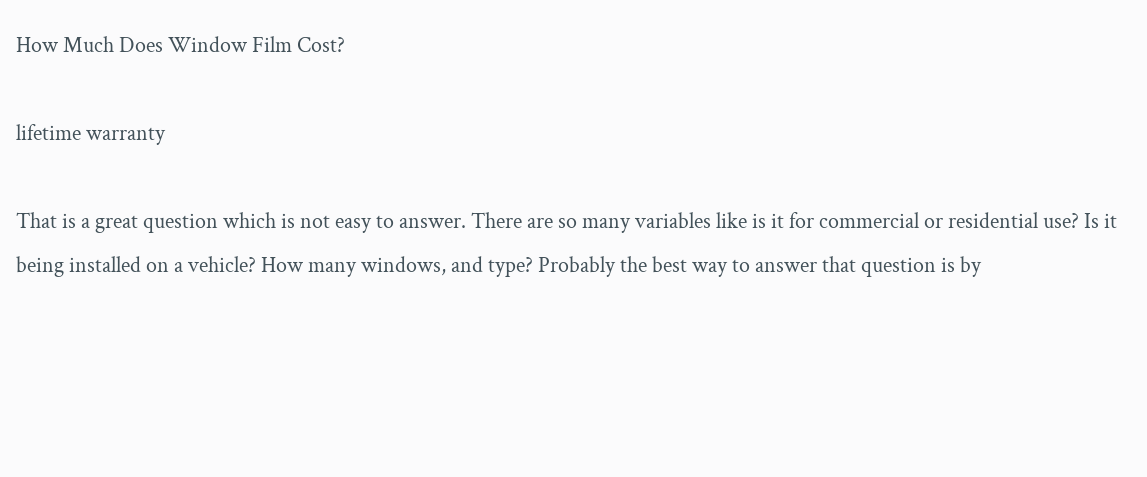How Much Does Window Film Cost?

lifetime warranty

That is a great question which is not easy to answer. There are so many variables like is it for commercial or residential use? Is it being installed on a vehicle? How many windows, and type? Probably the best way to answer that question is by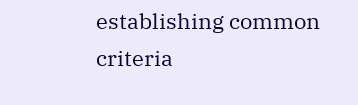establishing common criteria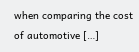when comparing the cost of automotive […]